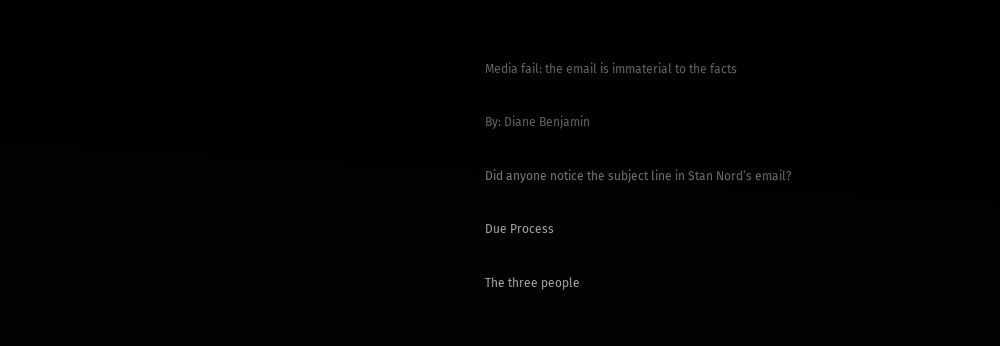Media fail: the email is immaterial to the facts

By: Diane Benjamin

Did anyone notice the subject line in Stan Nord’s email?

Due Process

The three people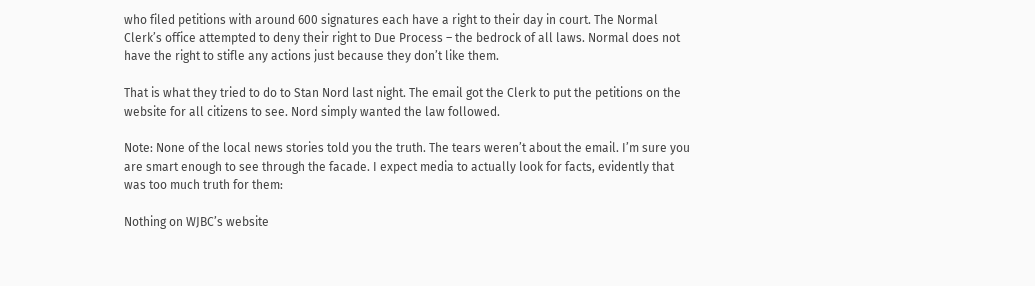who filed petitions with around 600 signatures each have a right to their day in court. The Normal Clerk’s office attempted to deny their right to Due Process – the bedrock of all laws. Normal does not have the right to stifle any actions just because they don’t like them.

That is what they tried to do to Stan Nord last night. The email got the Clerk to put the petitions on the website for all citizens to see. Nord simply wanted the law followed.

Note: None of the local news stories told you the truth. The tears weren’t about the email. I’m sure you are smart enough to see through the facade. I expect media to actually look for facts, evidently that was too much truth for them:

Nothing on WJBC’s website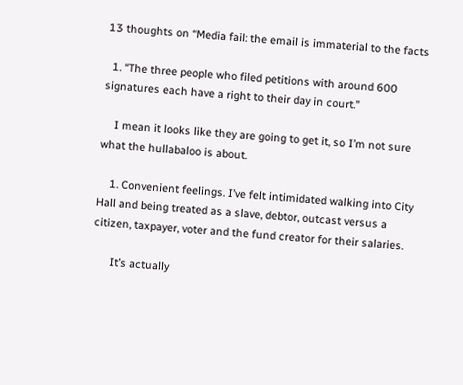13 thoughts on “Media fail: the email is immaterial to the facts

  1. “The three people who filed petitions with around 600 signatures each have a right to their day in court.”

    I mean it looks like they are going to get it, so I’m not sure what the hullabaloo is about.

    1. Convenient feelings. I’ve felt intimidated walking into City Hall and being treated as a slave, debtor, outcast versus a citizen, taxpayer, voter and the fund creator for their salaries.

      It’s actually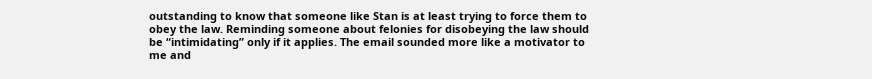outstanding to know that someone like Stan is at least trying to force them to obey the law. Reminding someone about felonies for disobeying the law should be “intimidating” only if it applies. The email sounded more like a motivator to me and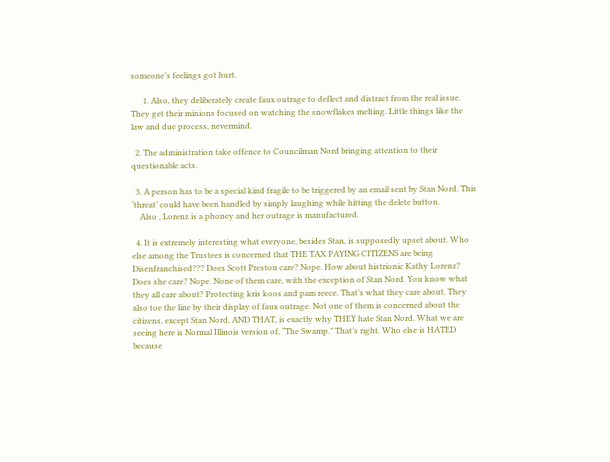someone’s feelings got hurt.

      1. Also, they deliberately create faux outrage to deflect and distract from the real issue. They get their minions focused on watching the snowflakes melting. Little things like the law and due process, nevermind.

  2. The administration take offence to Councilman Nord bringing attention to their questionable acts.

  3. A person has to be a special kind fragile to be triggered by an email sent by Stan Nord. This ‘threat’ could have been handled by simply laughing while hitting the delete button.
    Also , Lorenz is a phoney and her outrage is manufactured.

  4. It is extremely interesting what everyone, besides Stan, is supposedly upset about. Who else among the Trustees is concerned that THE TAX PAYING CITIZENS are being Disenfranchised??? Does Scott Preston care? Nope. How about histrionic Kathy Lorenz? Does she care? Nope. None of them care, with the exception of Stan Nord. You know what they all care about? Protecting kris koos and pam reece. That’s what they care about. They also toe the line by their display of faux outrage. Not one of them is concerned about the citizens, except Stan Nord. AND THAT, is exactly why THEY hate Stan Nord. What we are seeing here is Normal Illinois version of, “The Swamp.” That’s right. Who else is HATED because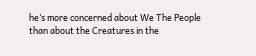he’s more concerned about We The People than about the Creatures in the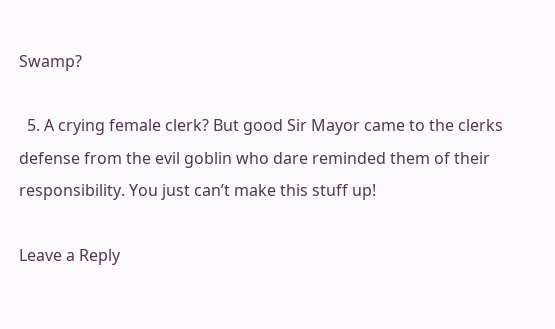Swamp?

  5. A crying female clerk? But good Sir Mayor came to the clerks defense from the evil goblin who dare reminded them of their responsibility. You just can’t make this stuff up!

Leave a Reply